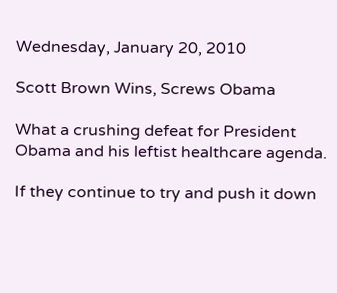Wednesday, January 20, 2010

Scott Brown Wins, Screws Obama

What a crushing defeat for President Obama and his leftist healthcare agenda.

If they continue to try and push it down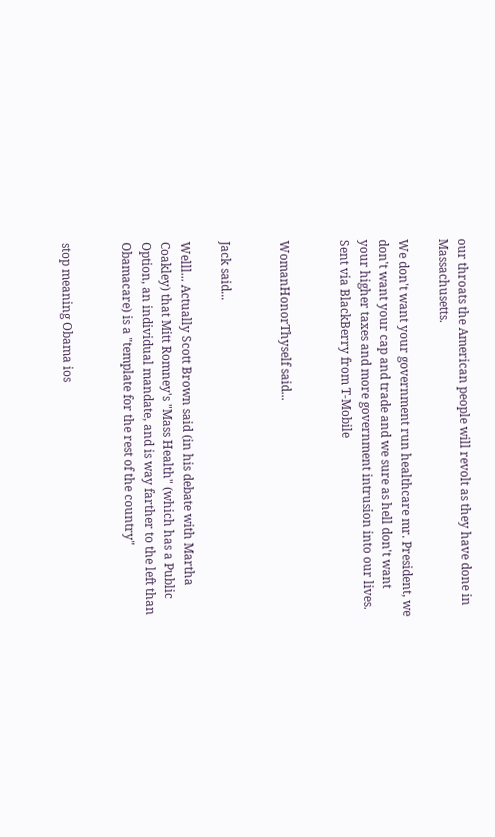our throats the American people will revolt as they have done in Massachusetts.

We don't want your government run healthcare mr. President, we don't want your cap and trade and we sure as hell don't want your higher taxes and more government intrusion into our lives.
Sent via BlackBerry from T-Mobile


WomanHonorThyself said...


Jack said...

Welll... Actually Scott Brown said (in his debate with Martha Coakley) that Mitt Romney's "Mass Health" (which has a Public Option, an individual mandate, and is way farther to the left than Obamacare) is a "template for the rest of the country"


stop meaning Obama ios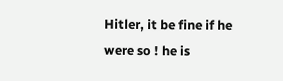Hitler, it be fine if he were so ! he is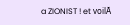a ZIONIST ! et voilĂ